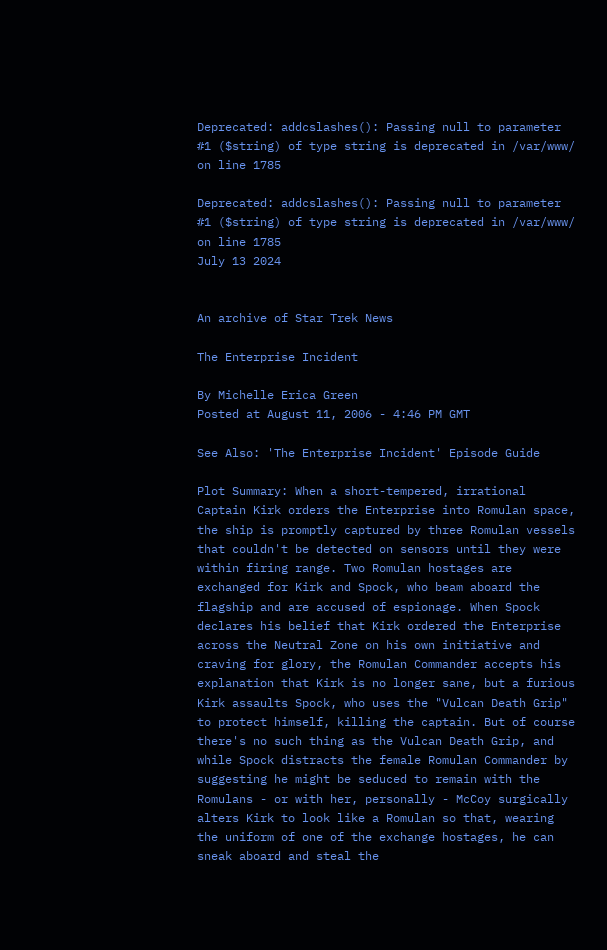Deprecated: addcslashes(): Passing null to parameter #1 ($string) of type string is deprecated in /var/www/ on line 1785

Deprecated: addcslashes(): Passing null to parameter #1 ($string) of type string is deprecated in /var/www/ on line 1785
July 13 2024


An archive of Star Trek News

The Enterprise Incident

By Michelle Erica Green
Posted at August 11, 2006 - 4:46 PM GMT

See Also: 'The Enterprise Incident' Episode Guide

Plot Summary: When a short-tempered, irrational Captain Kirk orders the Enterprise into Romulan space, the ship is promptly captured by three Romulan vessels that couldn't be detected on sensors until they were within firing range. Two Romulan hostages are exchanged for Kirk and Spock, who beam aboard the flagship and are accused of espionage. When Spock declares his belief that Kirk ordered the Enterprise across the Neutral Zone on his own initiative and craving for glory, the Romulan Commander accepts his explanation that Kirk is no longer sane, but a furious Kirk assaults Spock, who uses the "Vulcan Death Grip" to protect himself, killing the captain. But of course there's no such thing as the Vulcan Death Grip, and while Spock distracts the female Romulan Commander by suggesting he might be seduced to remain with the Romulans - or with her, personally - McCoy surgically alters Kirk to look like a Romulan so that, wearing the uniform of one of the exchange hostages, he can sneak aboard and steal the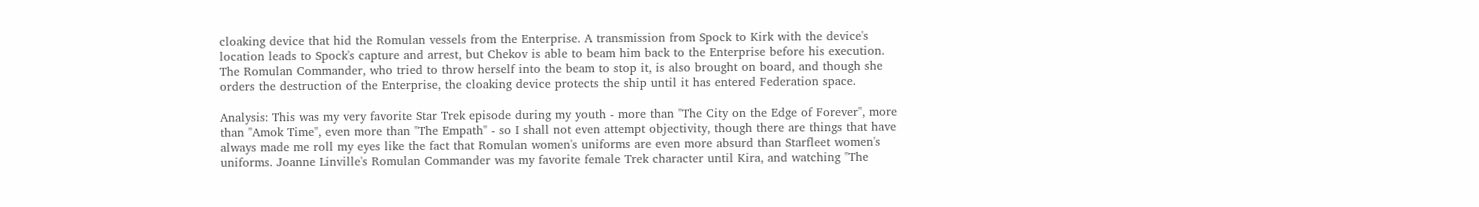cloaking device that hid the Romulan vessels from the Enterprise. A transmission from Spock to Kirk with the device's location leads to Spock's capture and arrest, but Chekov is able to beam him back to the Enterprise before his execution. The Romulan Commander, who tried to throw herself into the beam to stop it, is also brought on board, and though she orders the destruction of the Enterprise, the cloaking device protects the ship until it has entered Federation space.

Analysis: This was my very favorite Star Trek episode during my youth - more than "The City on the Edge of Forever", more than "Amok Time", even more than "The Empath" - so I shall not even attempt objectivity, though there are things that have always made me roll my eyes like the fact that Romulan women's uniforms are even more absurd than Starfleet women's uniforms. Joanne Linville's Romulan Commander was my favorite female Trek character until Kira, and watching "The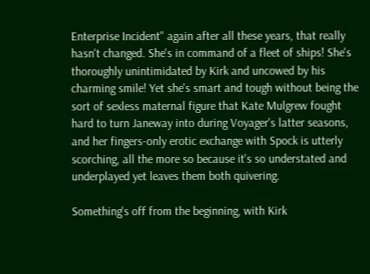Enterprise Incident" again after all these years, that really hasn't changed. She's in command of a fleet of ships! She's thoroughly unintimidated by Kirk and uncowed by his charming smile! Yet she's smart and tough without being the sort of sexless maternal figure that Kate Mulgrew fought hard to turn Janeway into during Voyager's latter seasons, and her fingers-only erotic exchange with Spock is utterly scorching, all the more so because it's so understated and underplayed yet leaves them both quivering.

Something's off from the beginning, with Kirk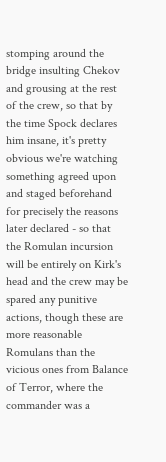stomping around the bridge insulting Chekov and grousing at the rest of the crew, so that by the time Spock declares him insane, it's pretty obvious we're watching something agreed upon and staged beforehand for precisely the reasons later declared - so that the Romulan incursion will be entirely on Kirk's head and the crew may be spared any punitive actions, though these are more reasonable Romulans than the vicious ones from Balance of Terror, where the commander was a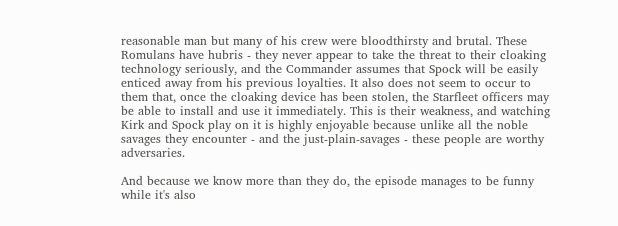reasonable man but many of his crew were bloodthirsty and brutal. These Romulans have hubris - they never appear to take the threat to their cloaking technology seriously, and the Commander assumes that Spock will be easily enticed away from his previous loyalties. It also does not seem to occur to them that, once the cloaking device has been stolen, the Starfleet officers may be able to install and use it immediately. This is their weakness, and watching Kirk and Spock play on it is highly enjoyable because unlike all the noble savages they encounter - and the just-plain-savages - these people are worthy adversaries.

And because we know more than they do, the episode manages to be funny while it's also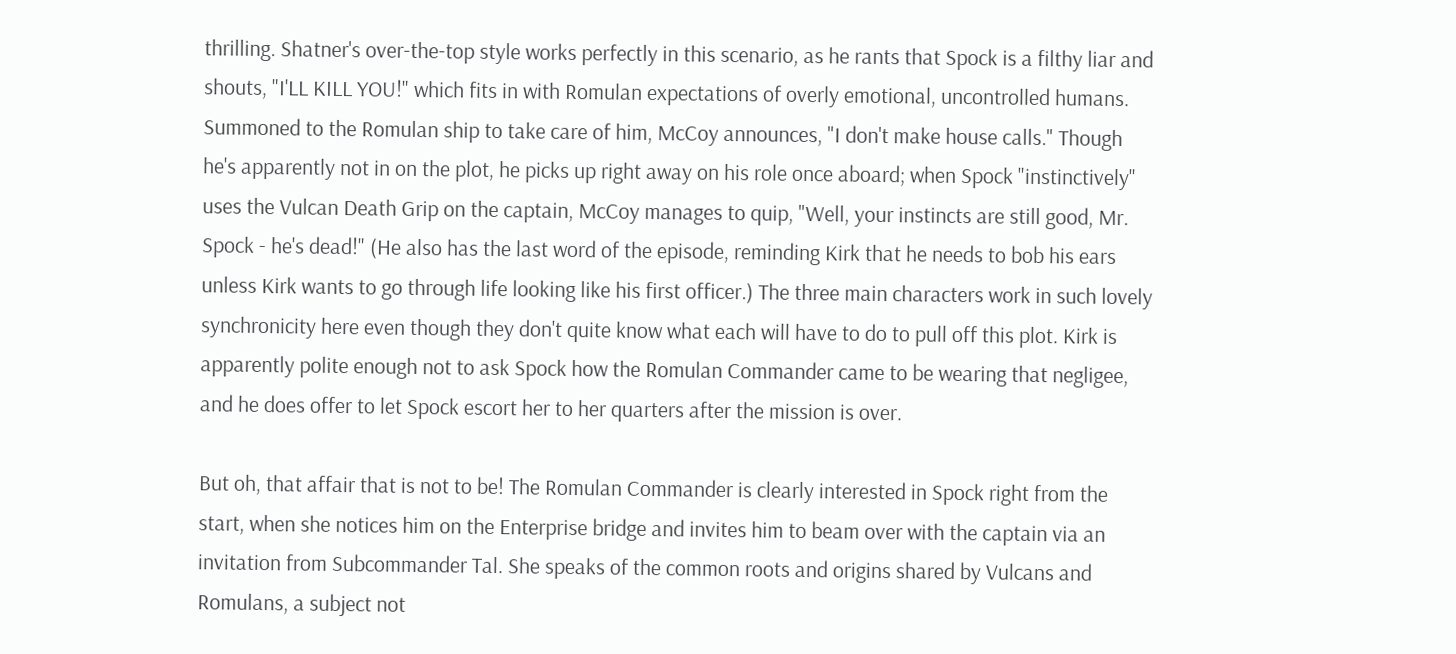thrilling. Shatner's over-the-top style works perfectly in this scenario, as he rants that Spock is a filthy liar and shouts, "I'LL KILL YOU!" which fits in with Romulan expectations of overly emotional, uncontrolled humans. Summoned to the Romulan ship to take care of him, McCoy announces, "I don't make house calls." Though he's apparently not in on the plot, he picks up right away on his role once aboard; when Spock "instinctively" uses the Vulcan Death Grip on the captain, McCoy manages to quip, "Well, your instincts are still good, Mr. Spock - he's dead!" (He also has the last word of the episode, reminding Kirk that he needs to bob his ears unless Kirk wants to go through life looking like his first officer.) The three main characters work in such lovely synchronicity here even though they don't quite know what each will have to do to pull off this plot. Kirk is apparently polite enough not to ask Spock how the Romulan Commander came to be wearing that negligee, and he does offer to let Spock escort her to her quarters after the mission is over.

But oh, that affair that is not to be! The Romulan Commander is clearly interested in Spock right from the start, when she notices him on the Enterprise bridge and invites him to beam over with the captain via an invitation from Subcommander Tal. She speaks of the common roots and origins shared by Vulcans and Romulans, a subject not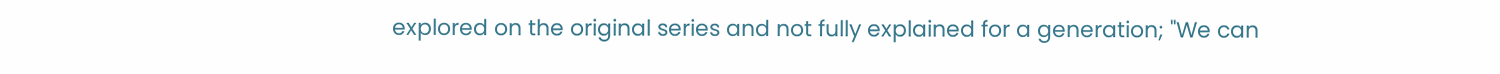explored on the original series and not fully explained for a generation; "We can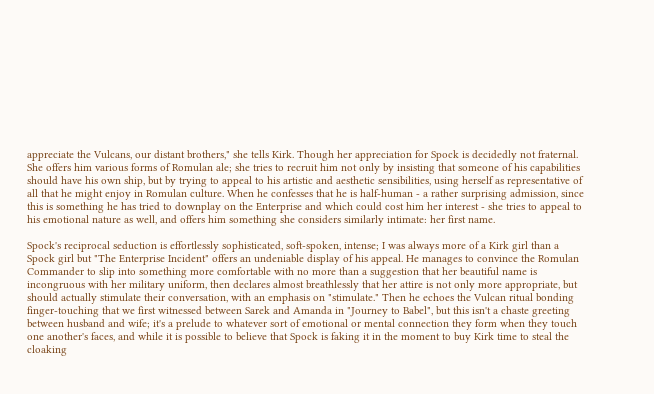appreciate the Vulcans, our distant brothers," she tells Kirk. Though her appreciation for Spock is decidedly not fraternal. She offers him various forms of Romulan ale; she tries to recruit him not only by insisting that someone of his capabilities should have his own ship, but by trying to appeal to his artistic and aesthetic sensibilities, using herself as representative of all that he might enjoy in Romulan culture. When he confesses that he is half-human - a rather surprising admission, since this is something he has tried to downplay on the Enterprise and which could cost him her interest - she tries to appeal to his emotional nature as well, and offers him something she considers similarly intimate: her first name.

Spock's reciprocal seduction is effortlessly sophisticated, soft-spoken, intense; I was always more of a Kirk girl than a Spock girl but "The Enterprise Incident" offers an undeniable display of his appeal. He manages to convince the Romulan Commander to slip into something more comfortable with no more than a suggestion that her beautiful name is incongruous with her military uniform, then declares almost breathlessly that her attire is not only more appropriate, but should actually stimulate their conversation, with an emphasis on "stimulate." Then he echoes the Vulcan ritual bonding finger-touching that we first witnessed between Sarek and Amanda in "Journey to Babel", but this isn't a chaste greeting between husband and wife; it's a prelude to whatever sort of emotional or mental connection they form when they touch one another's faces, and while it is possible to believe that Spock is faking it in the moment to buy Kirk time to steal the cloaking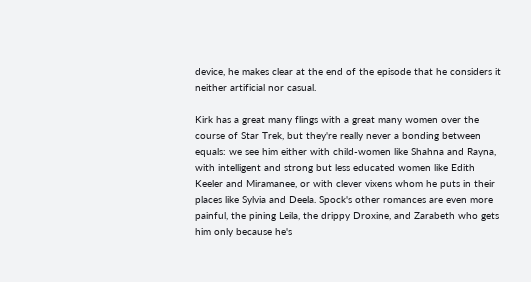device, he makes clear at the end of the episode that he considers it neither artificial nor casual.

Kirk has a great many flings with a great many women over the course of Star Trek, but they're really never a bonding between equals: we see him either with child-women like Shahna and Rayna, with intelligent and strong but less educated women like Edith Keeler and Miramanee, or with clever vixens whom he puts in their places like Sylvia and Deela. Spock's other romances are even more painful, the pining Leila, the drippy Droxine, and Zarabeth who gets him only because he's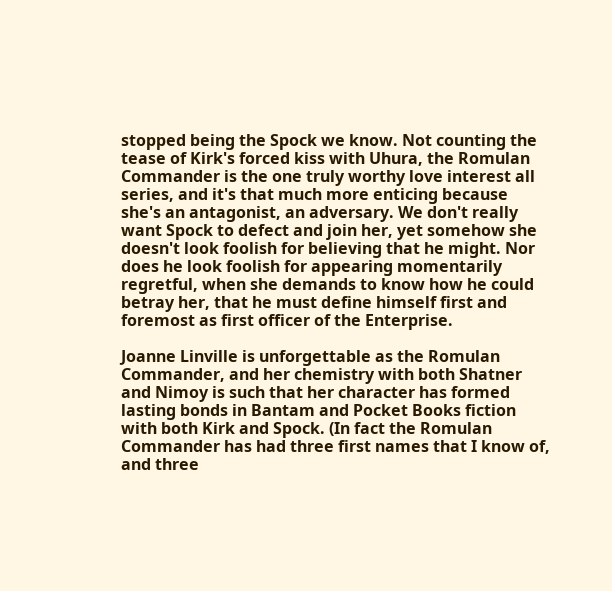stopped being the Spock we know. Not counting the tease of Kirk's forced kiss with Uhura, the Romulan Commander is the one truly worthy love interest all series, and it's that much more enticing because she's an antagonist, an adversary. We don't really want Spock to defect and join her, yet somehow she doesn't look foolish for believing that he might. Nor does he look foolish for appearing momentarily regretful, when she demands to know how he could betray her, that he must define himself first and foremost as first officer of the Enterprise.

Joanne Linville is unforgettable as the Romulan Commander, and her chemistry with both Shatner and Nimoy is such that her character has formed lasting bonds in Bantam and Pocket Books fiction with both Kirk and Spock. (In fact the Romulan Commander has had three first names that I know of, and three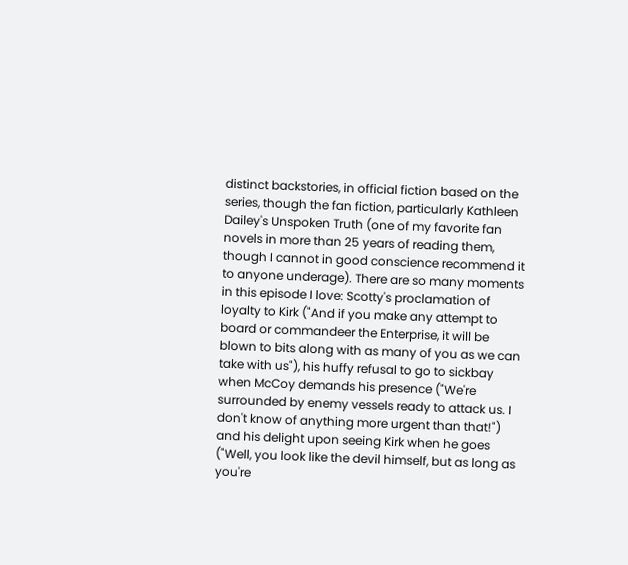distinct backstories, in official fiction based on the series, though the fan fiction, particularly Kathleen Dailey's Unspoken Truth (one of my favorite fan novels in more than 25 years of reading them, though I cannot in good conscience recommend it to anyone underage). There are so many moments in this episode I love: Scotty's proclamation of loyalty to Kirk ("And if you make any attempt to board or commandeer the Enterprise, it will be blown to bits along with as many of you as we can take with us"), his huffy refusal to go to sickbay when McCoy demands his presence ("We're surrounded by enemy vessels ready to attack us. I don't know of anything more urgent than that!") and his delight upon seeing Kirk when he goes ("Well, you look like the devil himself, but as long as you're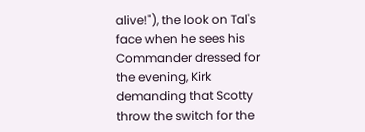alive!"), the look on Tal's face when he sees his Commander dressed for the evening, Kirk demanding that Scotty throw the switch for the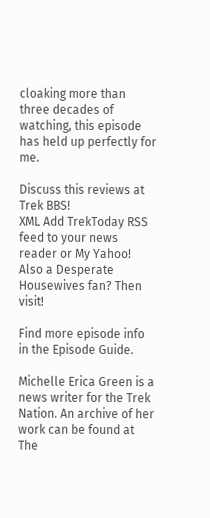cloaking more than three decades of watching, this episode has held up perfectly for me.

Discuss this reviews at Trek BBS!
XML Add TrekToday RSS feed to your news reader or My Yahoo!
Also a Desperate Housewives fan? Then visit!

Find more episode info in the Episode Guide.

Michelle Erica Green is a news writer for the Trek Nation. An archive of her work can be found at The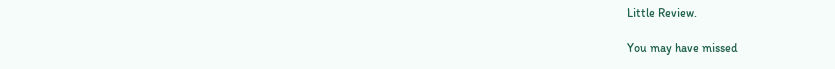Little Review.

You may have missed